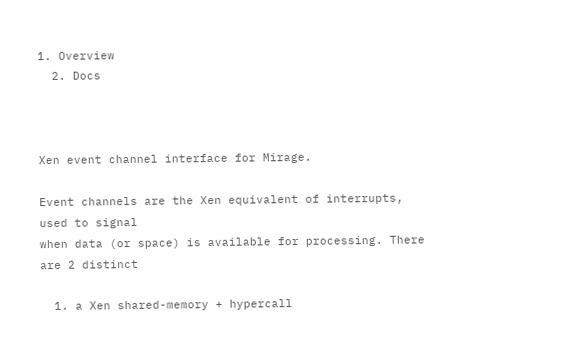1. Overview
  2. Docs



Xen event channel interface for Mirage.

Event channels are the Xen equivalent of interrupts, used to signal
when data (or space) is available for processing. There are 2 distinct

  1. a Xen shared-memory + hypercall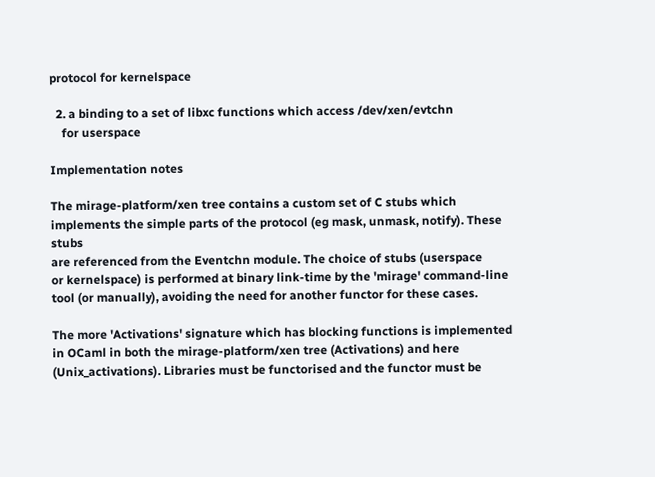protocol for kernelspace

  2. a binding to a set of libxc functions which access /dev/xen/evtchn
    for userspace

Implementation notes

The mirage-platform/xen tree contains a custom set of C stubs which
implements the simple parts of the protocol (eg mask, unmask, notify). These stubs
are referenced from the Eventchn module. The choice of stubs (userspace
or kernelspace) is performed at binary link-time by the 'mirage' command-line
tool (or manually), avoiding the need for another functor for these cases.

The more 'Activations' signature which has blocking functions is implemented
in OCaml in both the mirage-platform/xen tree (Activations) and here
(Unix_activations). Libraries must be functorised and the functor must be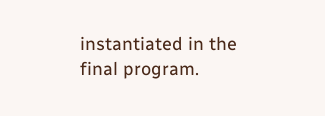instantiated in the final program.